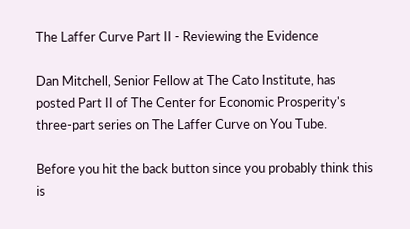The Laffer Curve Part II - Reviewing the Evidence

Dan Mitchell, Senior Fellow at The Cato Institute, has posted Part II of The Center for Economic Prosperity's three-part series on The Laffer Curve on You Tube.

Before you hit the back button since you probably think this is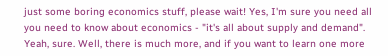just some boring economics stuff, please wait! Yes, I'm sure you need all you need to know about economics - "it's all about supply and demand". Yeah, sure. Well, there is much more, and if you want to learn one more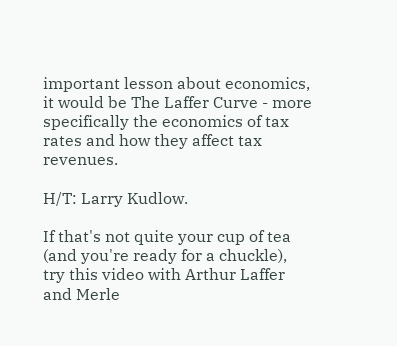important lesson about economics, it would be The Laffer Curve - more specifically the economics of tax rates and how they affect tax revenues.

H/T: Larry Kudlow.

If that's not quite your cup of tea (and you're ready for a chuckle), try this video with Arthur Laffer and Merle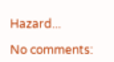Hazard...

No comments: